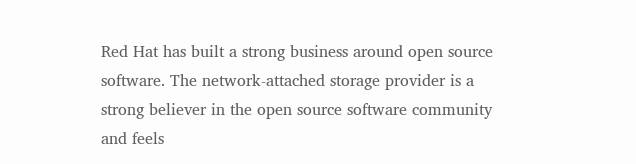Red Hat has built a strong business around open source software. The network-attached storage provider is a strong believer in the open source software community and feels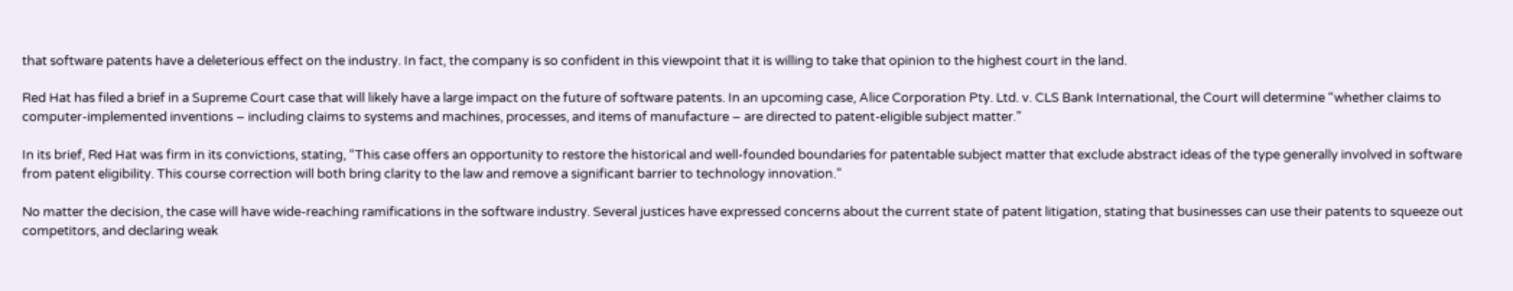that software patents have a deleterious effect on the industry. In fact, the company is so confident in this viewpoint that it is willing to take that opinion to the highest court in the land.

Red Hat has filed a brief in a Supreme Court case that will likely have a large impact on the future of software patents. In an upcoming case, Alice Corporation Pty. Ltd. v. CLS Bank International, the Court will determine “whether claims to computer-implemented inventions – including claims to systems and machines, processes, and items of manufacture – are directed to patent-eligible subject matter.”

In its brief, Red Hat was firm in its convictions, stating, “This case offers an opportunity to restore the historical and well-founded boundaries for patentable subject matter that exclude abstract ideas of the type generally involved in software from patent eligibility. This course correction will both bring clarity to the law and remove a significant barrier to technology innovation.”

No matter the decision, the case will have wide-reaching ramifications in the software industry. Several justices have expressed concerns about the current state of patent litigation, stating that businesses can use their patents to squeeze out competitors, and declaring weak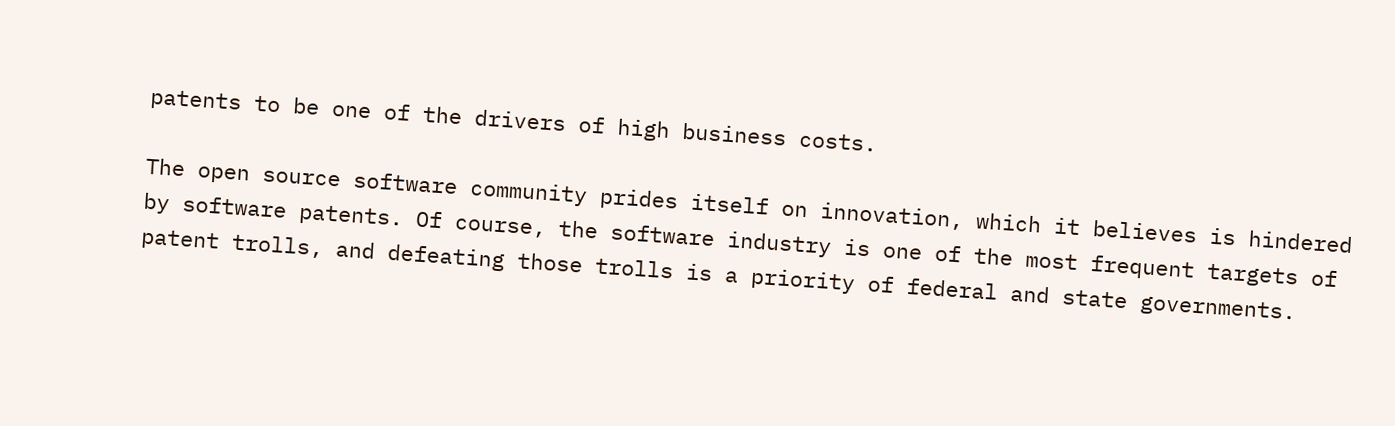patents to be one of the drivers of high business costs.

The open source software community prides itself on innovation, which it believes is hindered by software patents. Of course, the software industry is one of the most frequent targets of patent trolls, and defeating those trolls is a priority of federal and state governments.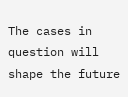The cases in question will shape the future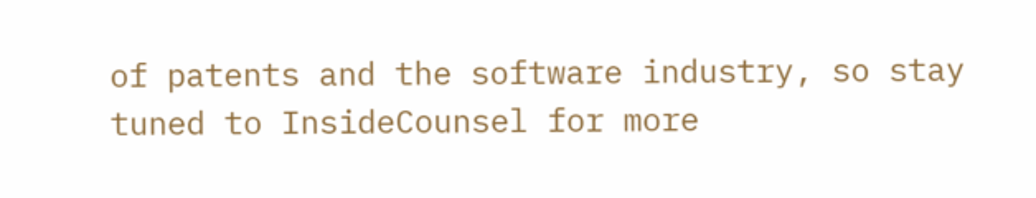of patents and the software industry, so stay tuned to InsideCounsel for more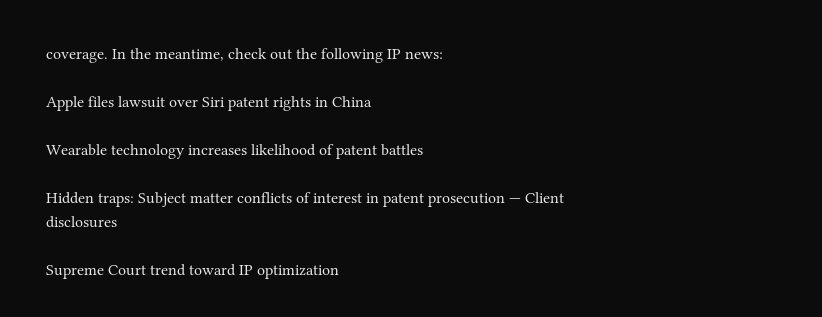coverage. In the meantime, check out the following IP news:

Apple files lawsuit over Siri patent rights in China

Wearable technology increases likelihood of patent battles

Hidden traps: Subject matter conflicts of interest in patent prosecution — Client disclosures

Supreme Court trend toward IP optimization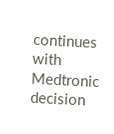continues with Medtronic decision